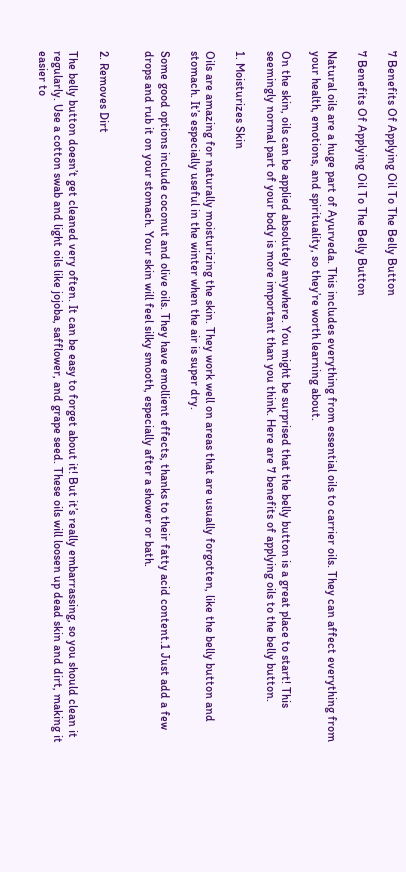7 Benefits Of Applying Oil To The Belly Button

7 Benefits Of Applying Oil To The Belly Button

Natural oils are a huge part of Ayurveda. This includes everything from essential oils to carrier oils. They can affect everything from your health, emotions, and spirituality, so they’re worth learning about.

On the skin, oils can be applied absolutely anywhere. You might be surprised that the belly button is a great place to start! This seemingly normal part of your body is more important than you think. Here are 7 benefits of applying oils to the belly button.

1. Moisturizes Skin

Oils are amazing for naturally moisturizing the skin. They work well on areas that are usually forgotten, like the belly button and stomach. It’s especially useful in the winter when the air is super dry.

Some good options include coconut and olive oils. They have emollient effects, thanks to their fatty acid content.1 Just add a few drops and rub it on your stomach. Your skin will feel silky smooth, especially after a shower or bath.


2. Removes Dirt

The belly button doesn’t get cleaned very often. It can be easy to forget about it! But it’s really embarrassing, so you should clean it regularly. Use a cotton swab and light oils like jojoba, safflower, and grape seed. These oils will loosen up dead skin and dirt, making it easier to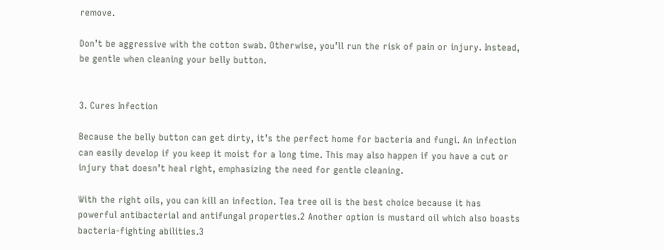remove.

Don’t be aggressive with the cotton swab. Otherwise, you’ll run the risk of pain or injury. Instead, be gentle when cleaning your belly button.


3. Cures Infection

Because the belly button can get dirty, it’s the perfect home for bacteria and fungi. An infection can easily develop if you keep it moist for a long time. This may also happen if you have a cut or injury that doesn’t heal right, emphasizing the need for gentle cleaning.

With the right oils, you can kill an infection. Tea tree oil is the best choice because it has powerful antibacterial and antifungal properties.2 Another option is mustard oil which also boasts bacteria-fighting abilities.3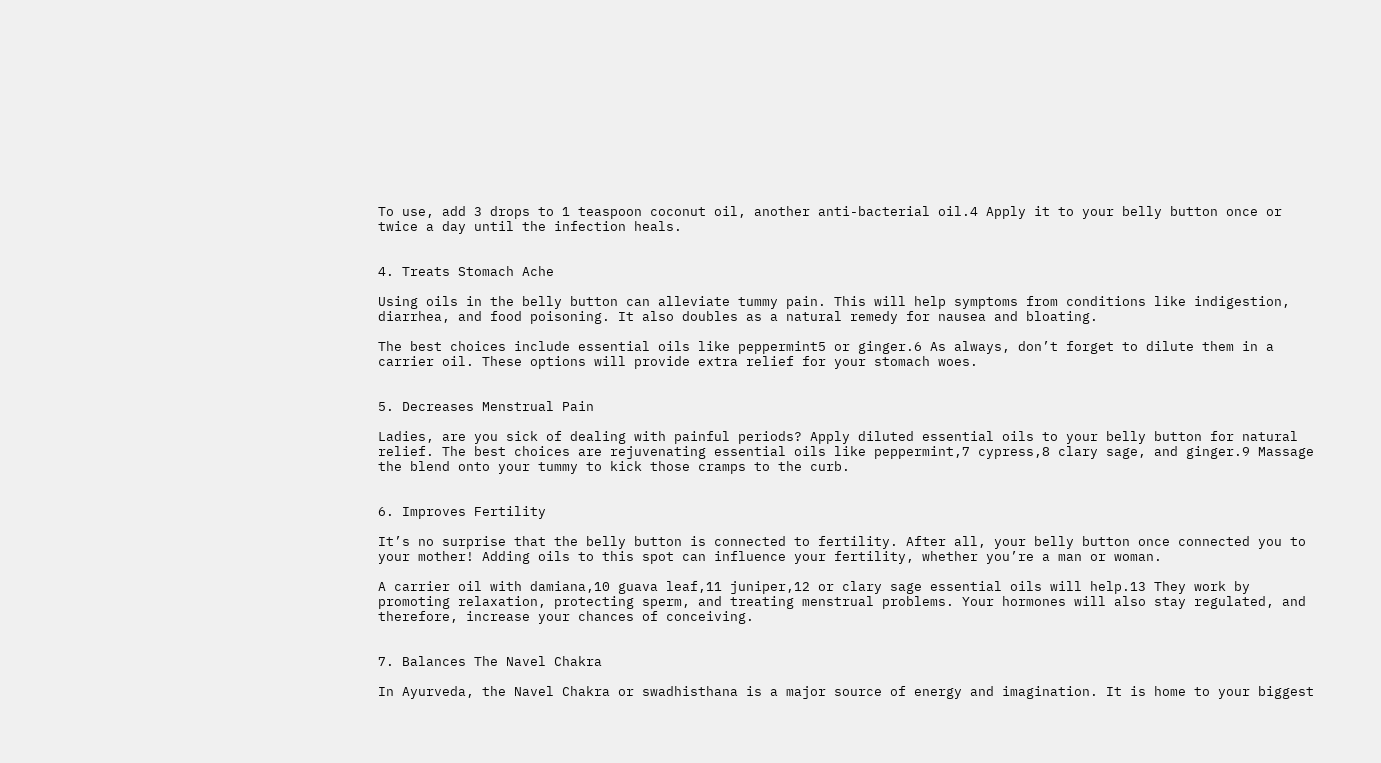To use, add 3 drops to 1 teaspoon coconut oil, another anti-bacterial oil.4 Apply it to your belly button once or twice a day until the infection heals.


4. Treats Stomach Ache

Using oils in the belly button can alleviate tummy pain. This will help symptoms from conditions like indigestion, diarrhea, and food poisoning. It also doubles as a natural remedy for nausea and bloating.

The best choices include essential oils like peppermint5 or ginger.6 As always, don’t forget to dilute them in a carrier oil. These options will provide extra relief for your stomach woes.


5. Decreases Menstrual Pain

Ladies, are you sick of dealing with painful periods? Apply diluted essential oils to your belly button for natural relief. The best choices are rejuvenating essential oils like peppermint,7 cypress,8 clary sage, and ginger.9 Massage the blend onto your tummy to kick those cramps to the curb.


6. Improves Fertility

It’s no surprise that the belly button is connected to fertility. After all, your belly button once connected you to your mother! Adding oils to this spot can influence your fertility, whether you’re a man or woman.

A carrier oil with damiana,10 guava leaf,11 juniper,12 or clary sage essential oils will help.13 They work by promoting relaxation, protecting sperm, and treating menstrual problems. Your hormones will also stay regulated, and therefore, increase your chances of conceiving.


7. Balances The Navel Chakra

In Ayurveda, the Navel Chakra or swadhisthana is a major source of energy and imagination. It is home to your biggest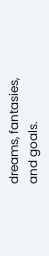dreams, fantasies, and goals.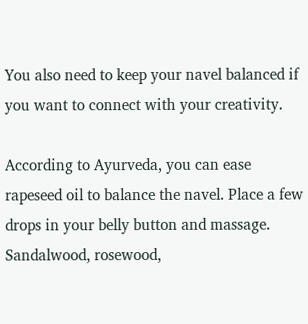You also need to keep your navel balanced if you want to connect with your creativity.

According to Ayurveda, you can ease rapeseed oil to balance the navel. Place a few drops in your belly button and massage. Sandalwood, rosewood,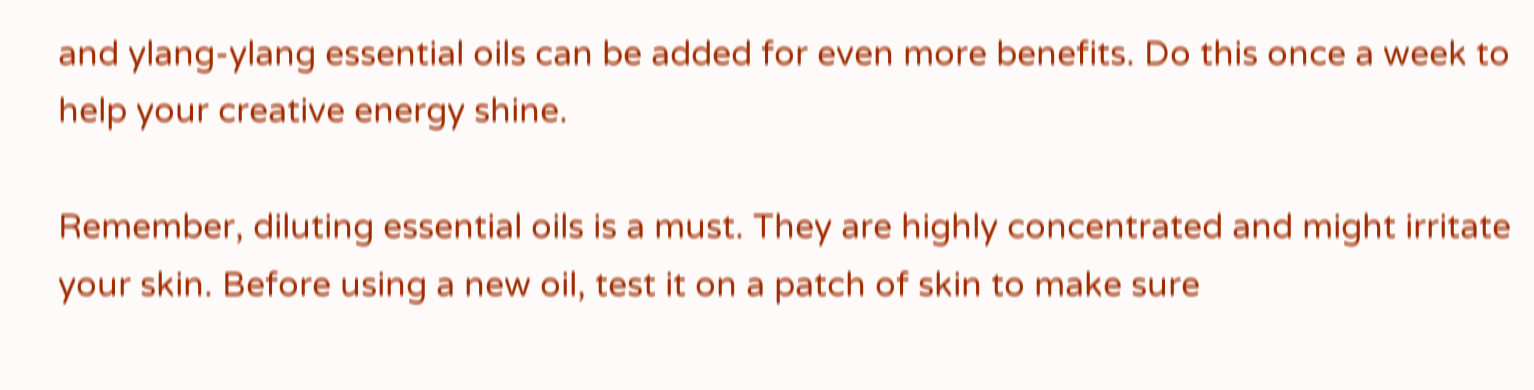and ylang-ylang essential oils can be added for even more benefits. Do this once a week to help your creative energy shine.

Remember, diluting essential oils is a must. They are highly concentrated and might irritate your skin. Before using a new oil, test it on a patch of skin to make sure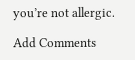you’re not allergic.

Add Comments